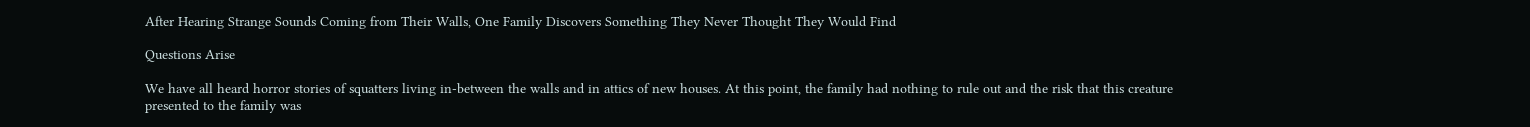After Hearing Strange Sounds Coming from Their Walls, One Family Discovers Something They Never Thought They Would Find

Questions Arise

We have all heard horror stories of squatters living in-between the walls and in attics of new houses. At this point, the family had nothing to rule out and the risk that this creature presented to the family was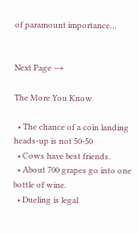of paramount importance…


Next Page →

The More You Know

  • The chance of a coin landing heads-up is not 50-50
  • Cows have best friends.
  • About 700 grapes go into one bottle of wine.
  • Dueling is legal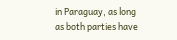in Paraguay, as long as both parties have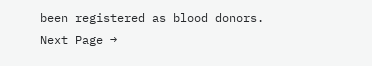been registered as blood donors.
Next Page →